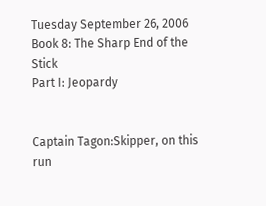Tuesday September 26, 2006
Book 8: The Sharp End of the Stick
Part I: Jeopardy


Captain Tagon:Skipper, on this run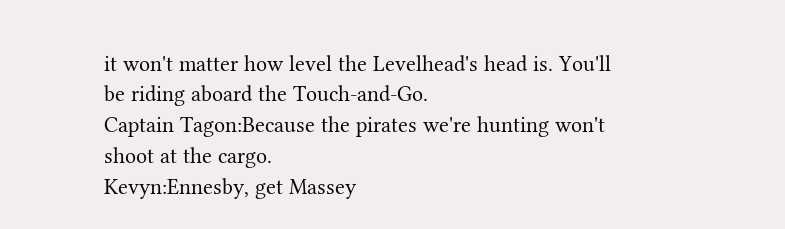it won't matter how level the Levelhead's head is. You'll be riding aboard the Touch-and-Go.
Captain Tagon:Because the pirates we're hunting won't shoot at the cargo.
Kevyn:Ennesby, get Massey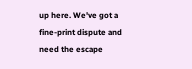up here. We've got a fine-print dispute and need the escape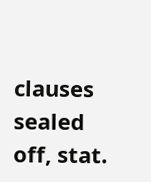clauses sealed off, stat.